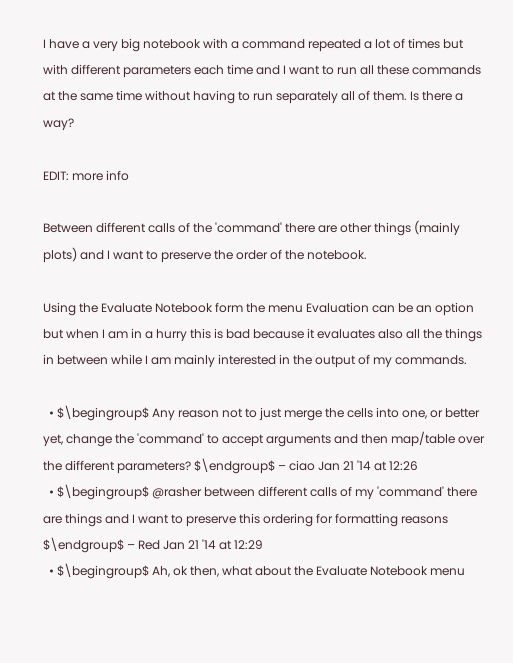I have a very big notebook with a command repeated a lot of times but with different parameters each time and I want to run all these commands at the same time without having to run separately all of them. Is there a way?

EDIT: more info

Between different calls of the 'command' there are other things (mainly plots) and I want to preserve the order of the notebook.

Using the Evaluate Notebook form the menu Evaluation can be an option but when I am in a hurry this is bad because it evaluates also all the things in between while I am mainly interested in the output of my commands.

  • $\begingroup$ Any reason not to just merge the cells into one, or better yet, change the 'command' to accept arguments and then map/table over the different parameters? $\endgroup$ – ciao Jan 21 '14 at 12:26
  • $\begingroup$ @rasher between different calls of my 'command' there are things and I want to preserve this ordering for formatting reasons $\endgroup$ – Red Jan 21 '14 at 12:29
  • $\begingroup$ Ah, ok then, what about the Evaluate Notebook menu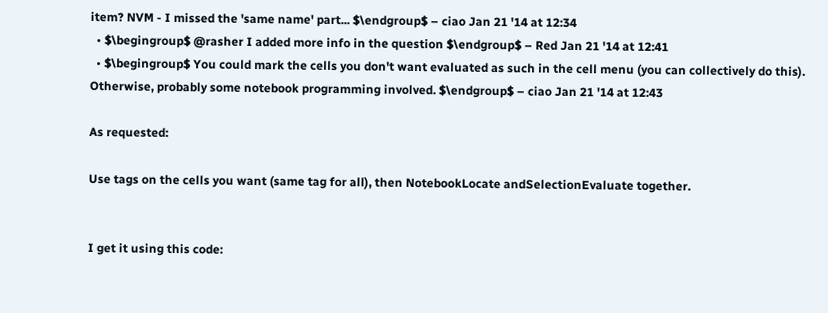item? NVM - I missed the 'same name' part... $\endgroup$ – ciao Jan 21 '14 at 12:34
  • $\begingroup$ @rasher I added more info in the question $\endgroup$ – Red Jan 21 '14 at 12:41
  • $\begingroup$ You could mark the cells you don't want evaluated as such in the cell menu (you can collectively do this). Otherwise, probably some notebook programming involved. $\endgroup$ – ciao Jan 21 '14 at 12:43

As requested:

Use tags on the cells you want (same tag for all), then NotebookLocate andSelectionEvaluate together.


I get it using this code: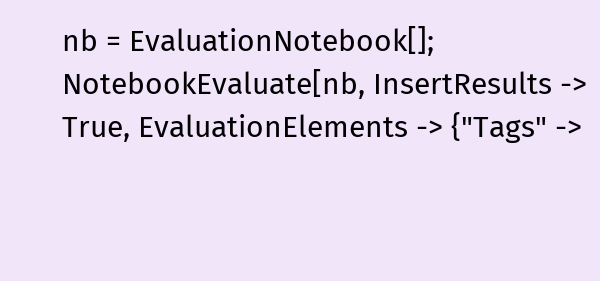nb = EvaluationNotebook[];
NotebookEvaluate[nb, InsertResults -> True, EvaluationElements -> {"Tags" ->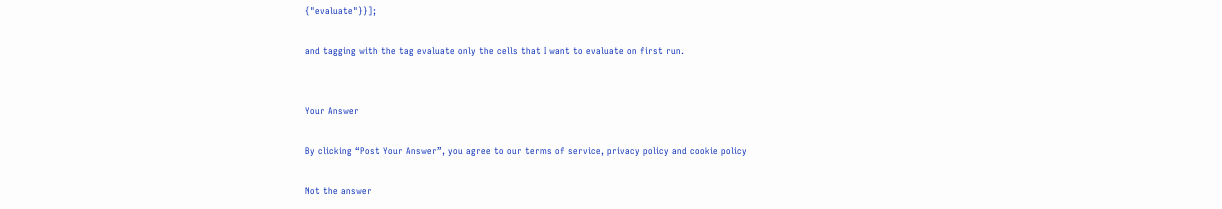{"evaluate"}}];

and tagging with the tag evaluate only the cells that I want to evaluate on first run.


Your Answer

By clicking “Post Your Answer”, you agree to our terms of service, privacy policy and cookie policy

Not the answer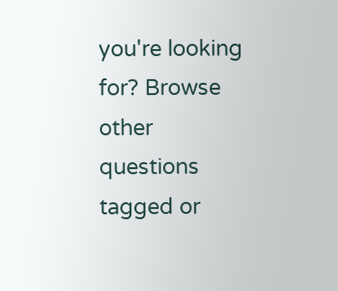you're looking for? Browse other questions tagged or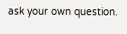ask your own question.